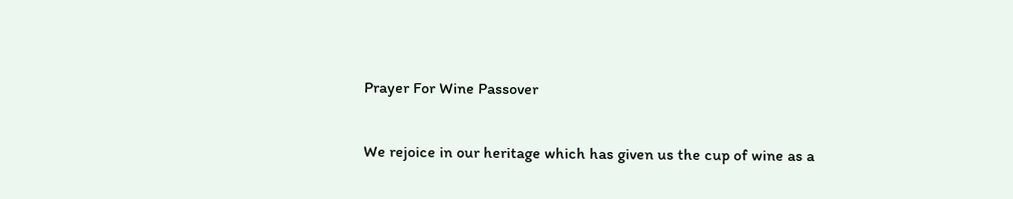Prayer For Wine Passover

We rejoice in our heritage which has given us the cup of wine as a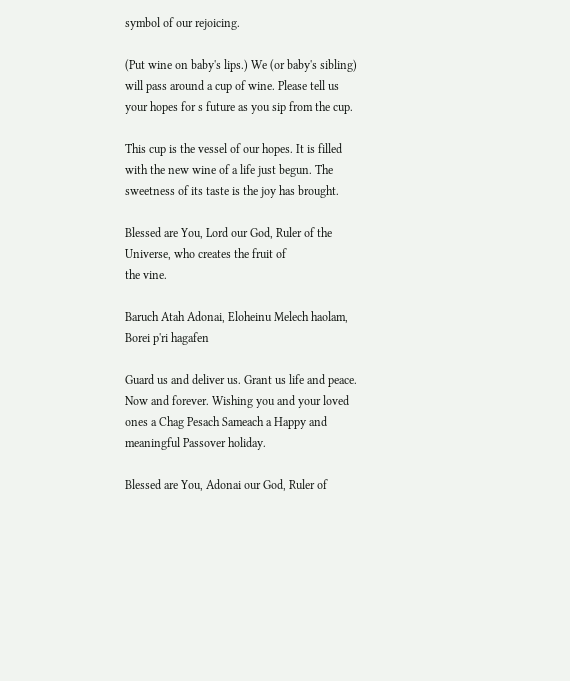symbol of our rejoicing.

(Put wine on baby's lips.) We (or baby's sibling) will pass around a cup of wine. Please tell us your hopes for s future as you sip from the cup.

This cup is the vessel of our hopes. It is filled with the new wine of a life just begun. The sweetness of its taste is the joy has brought.

Blessed are You, Lord our God, Ruler of the Universe, who creates the fruit of
the vine.

Baruch Atah Adonai, Eloheinu Melech haolam,
Borei p'ri hagafen

Guard us and deliver us. Grant us life and peace. Now and forever. Wishing you and your loved ones a Chag Pesach Sameach a Happy and meaningful Passover holiday.

Blessed are You, Adonai our God, Ruler of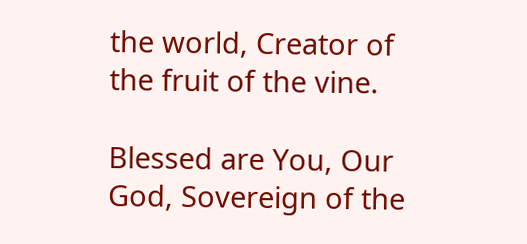the world, Creator of the fruit of the vine.

Blessed are You, Our God, Sovereign of the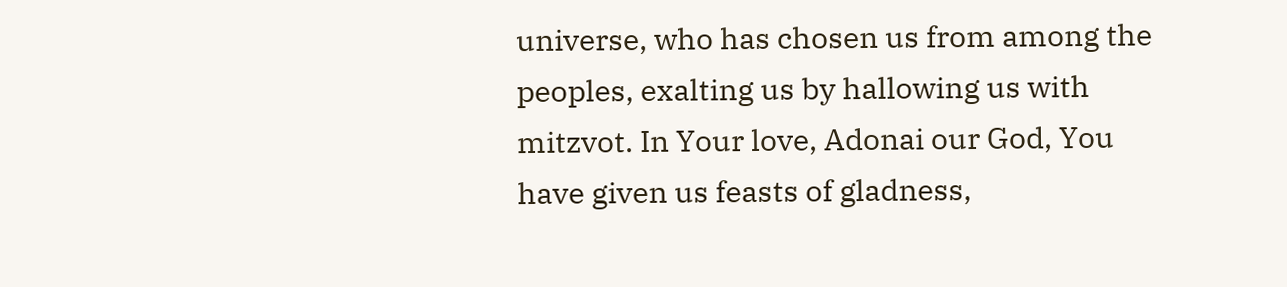universe, who has chosen us from among the peoples, exalting us by hallowing us with mitzvot. In Your love, Adonai our God, You have given us feasts of gladness,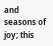and seasons of joy; this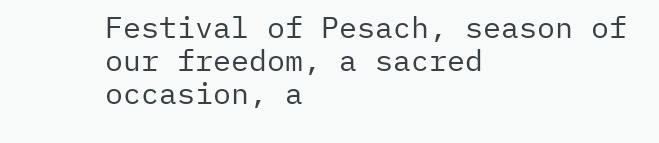Festival of Pesach, season of our freedom, a sacred occasion, a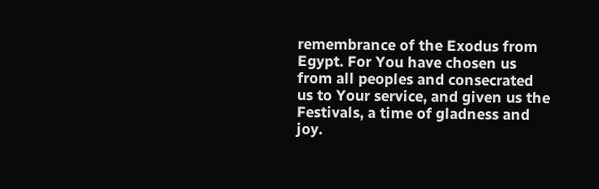remembrance of the Exodus from Egypt. For You have chosen us from all peoples and consecrated us to Your service, and given us the Festivals, a time of gladness and joy.